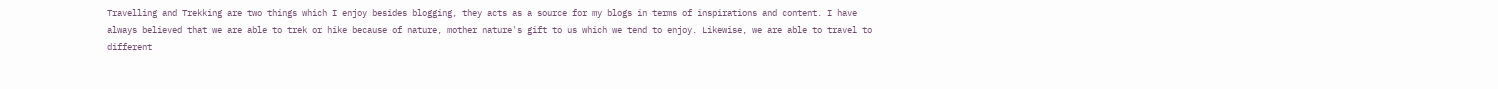Travelling and Trekking are two things which I enjoy besides blogging, they acts as a source for my blogs in terms of inspirations and content. I have always believed that we are able to trek or hike because of nature, mother nature's gift to us which we tend to enjoy. Likewise, we are able to travel to different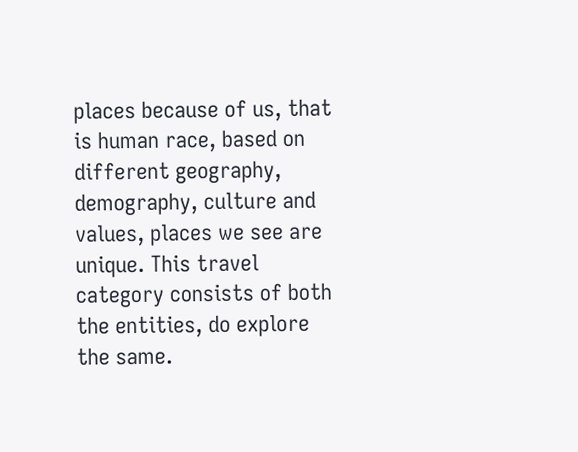places because of us, that is human race, based on different geography, demography, culture and values, places we see are unique. This travel category consists of both the entities, do explore the same.